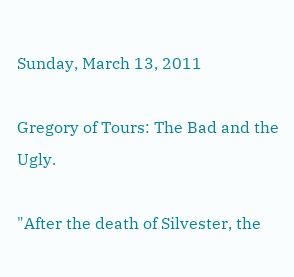Sunday, March 13, 2011

Gregory of Tours: The Bad and the Ugly.

"After the death of Silvester, the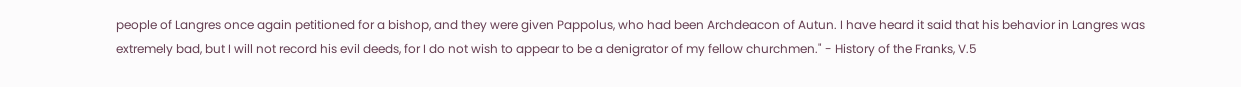people of Langres once again petitioned for a bishop, and they were given Pappolus, who had been Archdeacon of Autun. I have heard it said that his behavior in Langres was extremely bad, but I will not record his evil deeds, for I do not wish to appear to be a denigrator of my fellow churchmen." - History of the Franks, V.5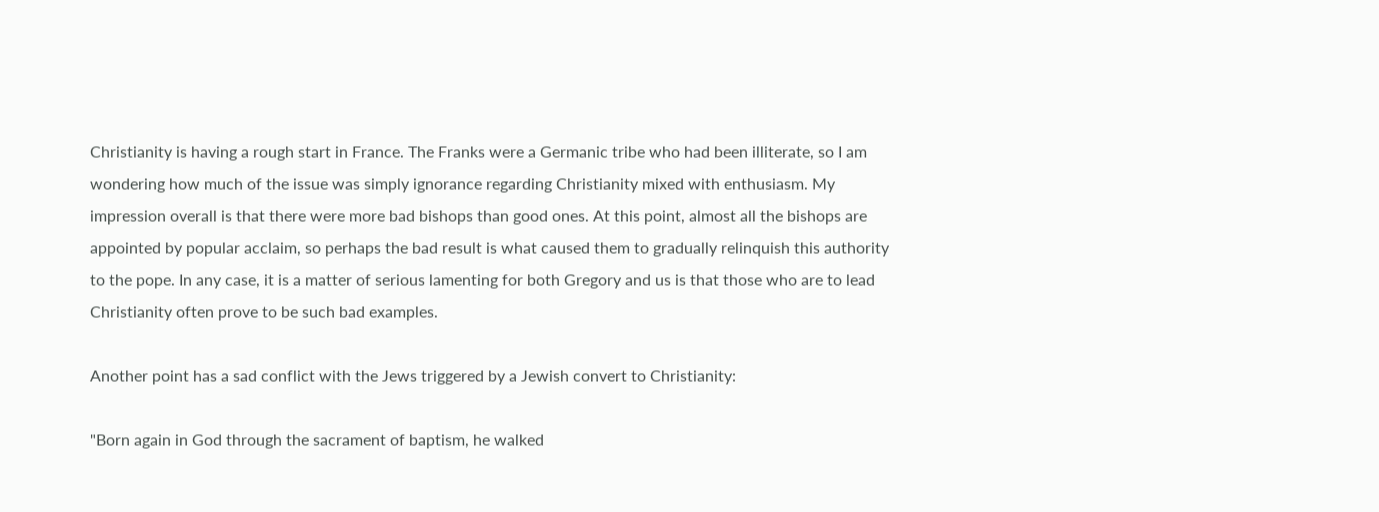Christianity is having a rough start in France. The Franks were a Germanic tribe who had been illiterate, so I am wondering how much of the issue was simply ignorance regarding Christianity mixed with enthusiasm. My impression overall is that there were more bad bishops than good ones. At this point, almost all the bishops are appointed by popular acclaim, so perhaps the bad result is what caused them to gradually relinquish this authority to the pope. In any case, it is a matter of serious lamenting for both Gregory and us is that those who are to lead Christianity often prove to be such bad examples.

Another point has a sad conflict with the Jews triggered by a Jewish convert to Christianity:

"Born again in God through the sacrament of baptism, he walked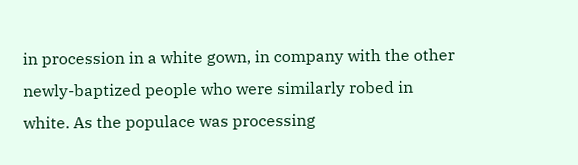in procession in a white gown, in company with the other newly-baptized people who were similarly robed in white. As the populace was processing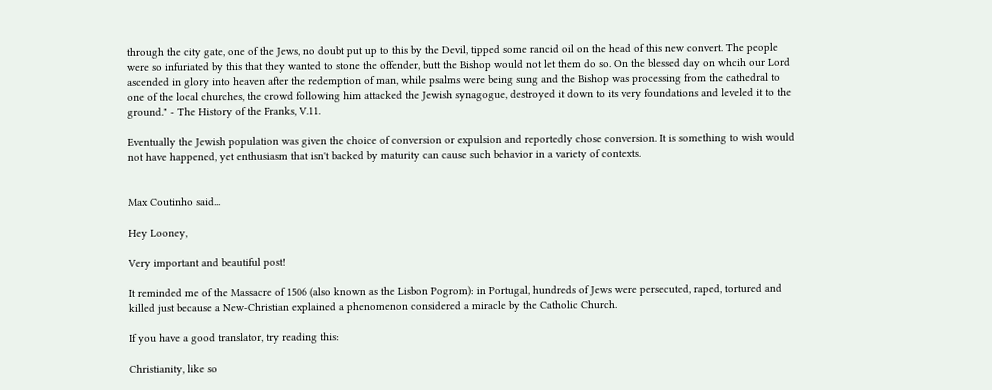through the city gate, one of the Jews, no doubt put up to this by the Devil, tipped some rancid oil on the head of this new convert. The people were so infuriated by this that they wanted to stone the offender, butt the Bishop would not let them do so. On the blessed day on whcih our Lord ascended in glory into heaven after the redemption of man, while psalms were being sung and the Bishop was processing from the cathedral to one of the local churches, the crowd following him attacked the Jewish synagogue, destroyed it down to its very foundations and leveled it to the ground." - The History of the Franks, V.11.

Eventually the Jewish population was given the choice of conversion or expulsion and reportedly chose conversion. It is something to wish would not have happened, yet enthusiasm that isn't backed by maturity can cause such behavior in a variety of contexts.


Max Coutinho said...

Hey Looney,

Very important and beautiful post!

It reminded me of the Massacre of 1506 (also known as the Lisbon Pogrom): in Portugal, hundreds of Jews were persecuted, raped, tortured and killed just because a New-Christian explained a phenomenon considered a miracle by the Catholic Church.

If you have a good translator, try reading this:

Christianity, like so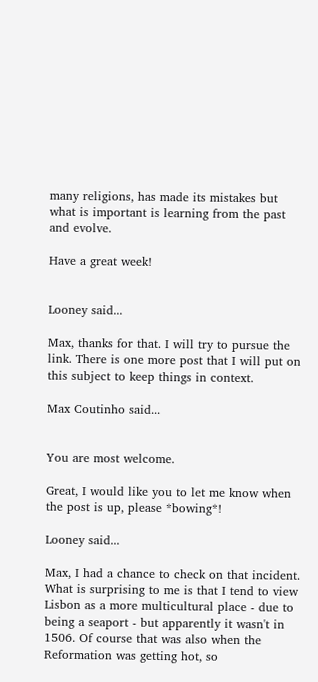many religions, has made its mistakes but what is important is learning from the past and evolve.

Have a great week!


Looney said...

Max, thanks for that. I will try to pursue the link. There is one more post that I will put on this subject to keep things in context.

Max Coutinho said...


You are most welcome.

Great, I would like you to let me know when the post is up, please *bowing*!

Looney said...

Max, I had a chance to check on that incident. What is surprising to me is that I tend to view Lisbon as a more multicultural place - due to being a seaport - but apparently it wasn't in 1506. Of course that was also when the Reformation was getting hot, so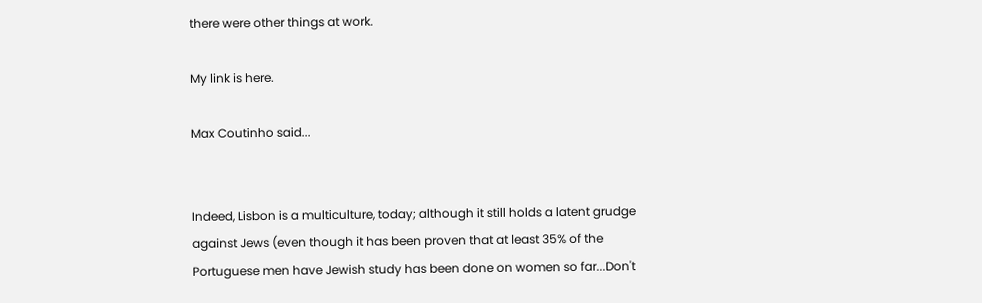there were other things at work.

My link is here.

Max Coutinho said...


Indeed, Lisbon is a multiculture, today; although it still holds a latent grudge against Jews (even though it has been proven that at least 35% of the Portuguese men have Jewish study has been done on women so far...Don't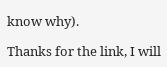know why).

Thanks for the link, I will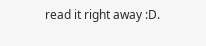read it right away :D.